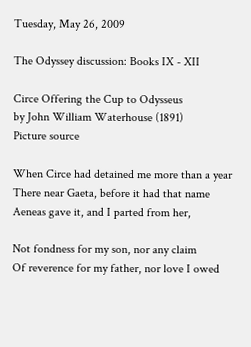Tuesday, May 26, 2009

The Odyssey discussion: Books IX - XII

Circe Offering the Cup to Odysseus
by John William Waterhouse (1891)
Picture source

When Circe had detained me more than a year
There near Gaeta, before it had that name
Aeneas gave it, and I parted from her,

Not fondness for my son, nor any claim
Of reverence for my father, nor love I owed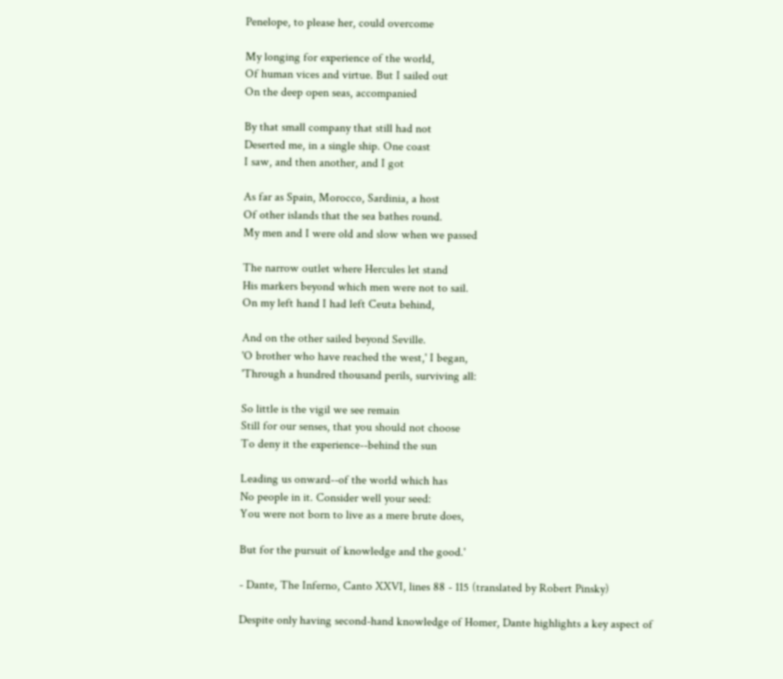Penelope, to please her, could overcome

My longing for experience of the world,
Of human vices and virtue. But I sailed out
On the deep open seas, accompanied

By that small company that still had not
Deserted me, in a single ship. One coast
I saw, and then another, and I got

As far as Spain, Morocco, Sardinia, a host
Of other islands that the sea bathes round.
My men and I were old and slow when we passed

The narrow outlet where Hercules let stand
His markers beyond which men were not to sail.
On my left hand I had left Ceuta behind,

And on the other sailed beyond Seville.
'O brother who have reached the west,' I began,
'Through a hundred thousand perils, surviving all:

So little is the vigil we see remain
Still for our senses, that you should not choose
To deny it the experience--behind the sun

Leading us onward--of the world which has
No people in it. Consider well your seed:
You were not born to live as a mere brute does,

But for the pursuit of knowledge and the good.'

- Dante, The Inferno, Canto XXVI, lines 88 - 115 (translated by Robert Pinsky)

Despite only having second-hand knowledge of Homer, Dante highlights a key aspect of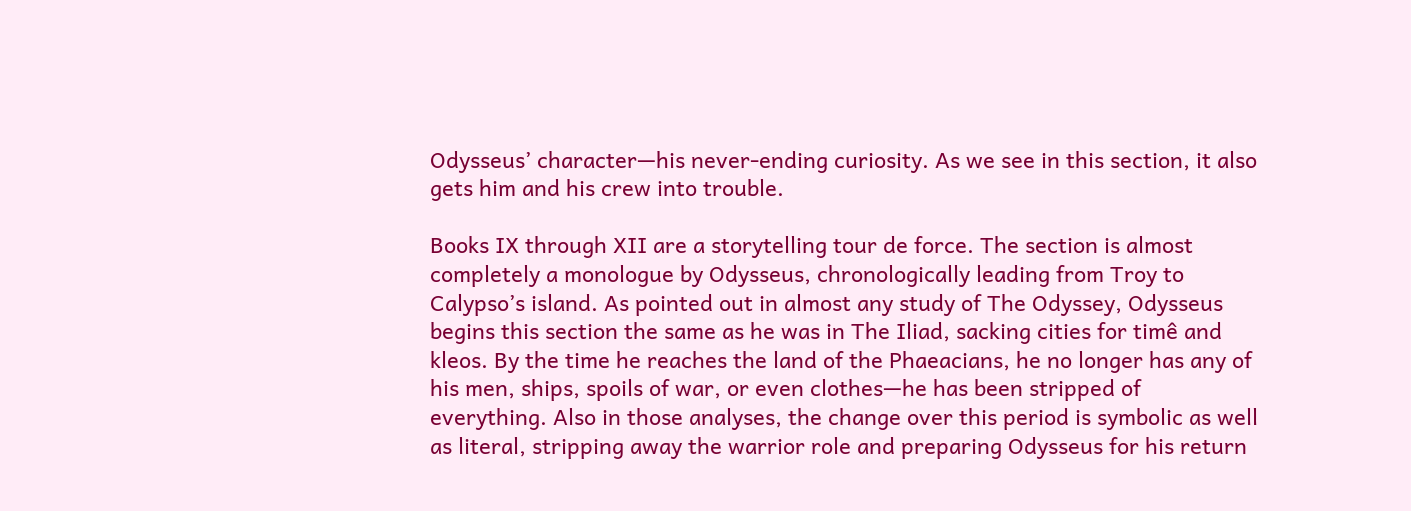Odysseus’ character—his never-ending curiosity. As we see in this section, it also gets him and his crew into trouble.

Books IX through XII are a storytelling tour de force. The section is almost completely a monologue by Odysseus, chronologically leading from Troy to Calypso’s island. As pointed out in almost any study of The Odyssey, Odysseus begins this section the same as he was in The Iliad, sacking cities for timê and kleos. By the time he reaches the land of the Phaeacians, he no longer has any of his men, ships, spoils of war, or even clothes—he has been stripped of everything. Also in those analyses, the change over this period is symbolic as well as literal, stripping away the warrior role and preparing Odysseus for his return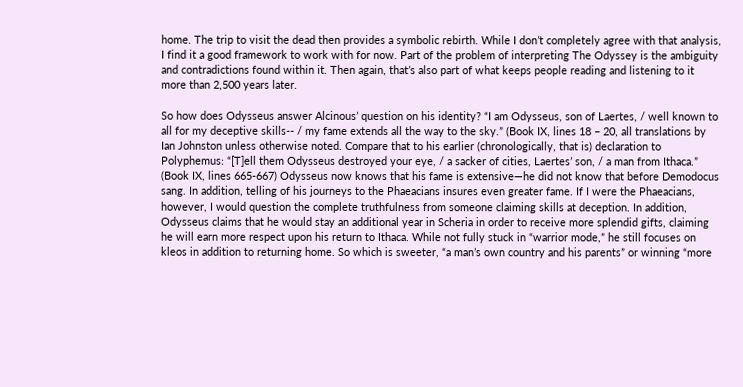home. The trip to visit the dead then provides a symbolic rebirth. While I don’t completely agree with that analysis, I find it a good framework to work with for now. Part of the problem of interpreting The Odyssey is the ambiguity and contradictions found within it. Then again, that’s also part of what keeps people reading and listening to it more than 2,500 years later.

So how does Odysseus answer Alcinous’ question on his identity? “I am Odysseus, son of Laertes, / well known to all for my deceptive skills-- / my fame extends all the way to the sky.” (Book IX, lines 18 – 20, all translations by Ian Johnston unless otherwise noted. Compare that to his earlier (chronologically, that is) declaration to Polyphemus: “[T]ell them Odysseus destroyed your eye, / a sacker of cities, Laertes’ son, / a man from Ithaca.” (Book IX, lines 665-667) Odysseus now knows that his fame is extensive—he did not know that before Demodocus sang. In addition, telling of his journeys to the Phaeacians insures even greater fame. If I were the Phaeacians, however, I would question the complete truthfulness from someone claiming skills at deception. In addition, Odysseus claims that he would stay an additional year in Scheria in order to receive more splendid gifts, claiming he will earn more respect upon his return to Ithaca. While not fully stuck in “warrior mode,” he still focuses on kleos in addition to returning home. So which is sweeter, “a man’s own country and his parents” or winning “more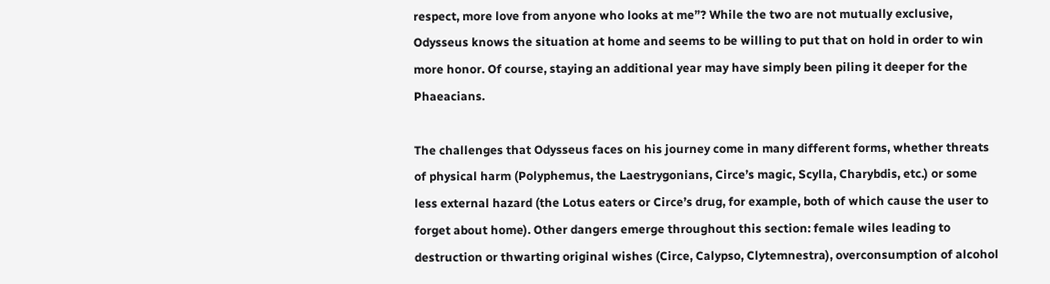respect, more love from anyone who looks at me”? While the two are not mutually exclusive, Odysseus knows the situation at home and seems to be willing to put that on hold in order to win more honor. Of course, staying an additional year may have simply been piling it deeper for the Phaeacians.

The challenges that Odysseus faces on his journey come in many different forms, whether threats of physical harm (Polyphemus, the Laestrygonians, Circe’s magic, Scylla, Charybdis, etc.) or some less external hazard (the Lotus eaters or Circe’s drug, for example, both of which cause the user to forget about home). Other dangers emerge throughout this section: female wiles leading to destruction or thwarting original wishes (Circe, Calypso, Clytemnestra), overconsumption of alcohol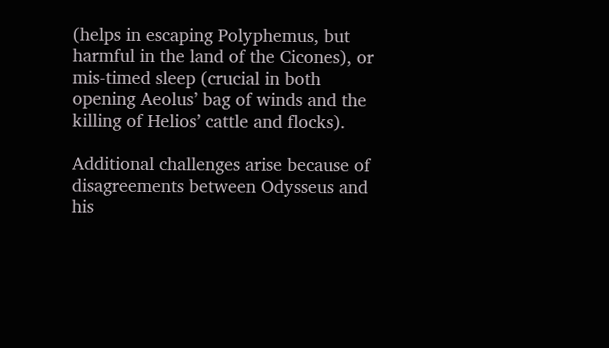(helps in escaping Polyphemus, but harmful in the land of the Cicones), or mis-timed sleep (crucial in both opening Aeolus’ bag of winds and the killing of Helios’ cattle and flocks).

Additional challenges arise because of disagreements between Odysseus and his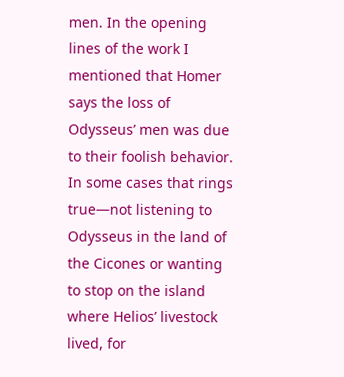men. In the opening lines of the work I mentioned that Homer says the loss of Odysseus’ men was due to their foolish behavior. In some cases that rings true—not listening to Odysseus in the land of the Cicones or wanting to stop on the island where Helios’ livestock lived, for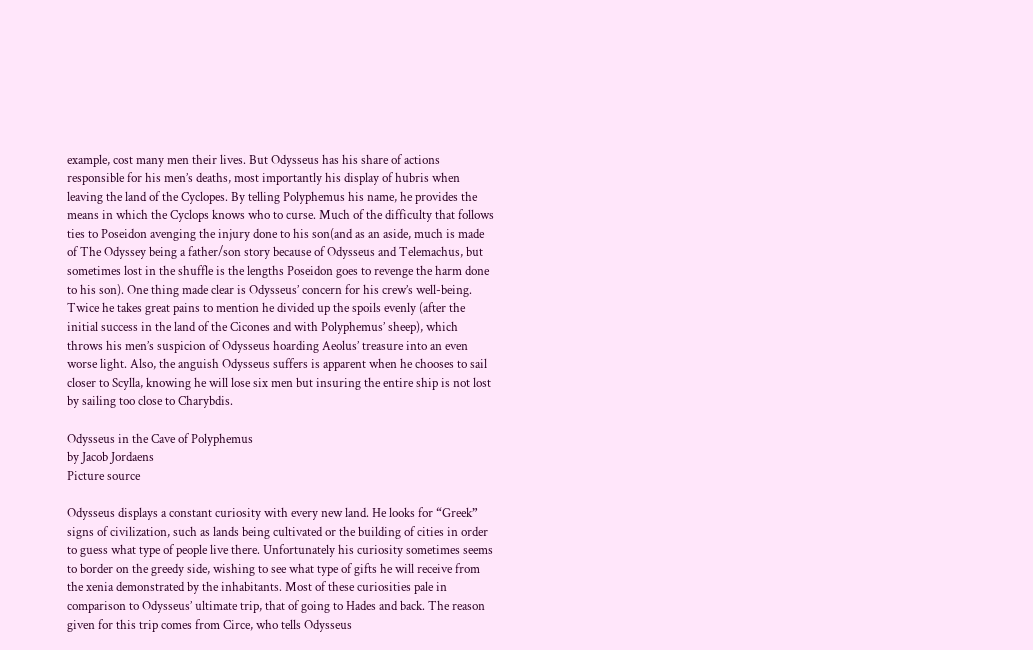example, cost many men their lives. But Odysseus has his share of actions responsible for his men’s deaths, most importantly his display of hubris when leaving the land of the Cyclopes. By telling Polyphemus his name, he provides the means in which the Cyclops knows who to curse. Much of the difficulty that follows ties to Poseidon avenging the injury done to his son(and as an aside, much is made of The Odyssey being a father/son story because of Odysseus and Telemachus, but sometimes lost in the shuffle is the lengths Poseidon goes to revenge the harm done to his son). One thing made clear is Odysseus’ concern for his crew’s well-being. Twice he takes great pains to mention he divided up the spoils evenly (after the initial success in the land of the Cicones and with Polyphemus’ sheep), which throws his men’s suspicion of Odysseus hoarding Aeolus’ treasure into an even worse light. Also, the anguish Odysseus suffers is apparent when he chooses to sail closer to Scylla, knowing he will lose six men but insuring the entire ship is not lost by sailing too close to Charybdis.

Odysseus in the Cave of Polyphemus
by Jacob Jordaens
Picture source

Odysseus displays a constant curiosity with every new land. He looks for “Greek” signs of civilization, such as lands being cultivated or the building of cities in order to guess what type of people live there. Unfortunately his curiosity sometimes seems to border on the greedy side, wishing to see what type of gifts he will receive from the xenia demonstrated by the inhabitants. Most of these curiosities pale in comparison to Odysseus’ ultimate trip, that of going to Hades and back. The reason given for this trip comes from Circe, who tells Odysseus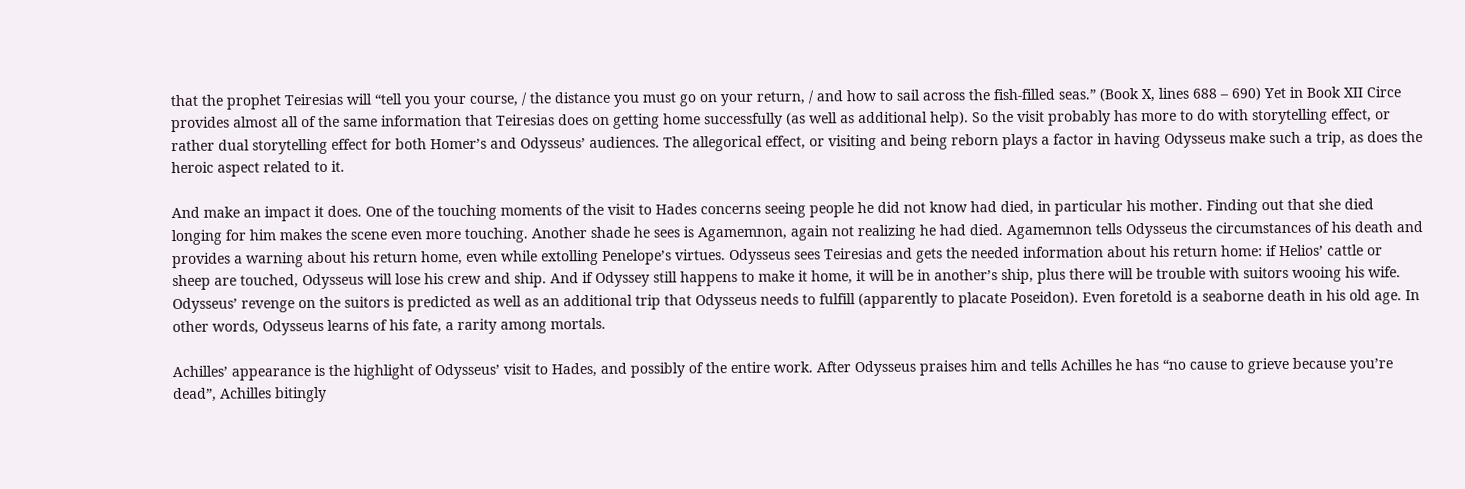that the prophet Teiresias will “tell you your course, / the distance you must go on your return, / and how to sail across the fish-filled seas.” (Book X, lines 688 – 690) Yet in Book XII Circe provides almost all of the same information that Teiresias does on getting home successfully (as well as additional help). So the visit probably has more to do with storytelling effect, or rather dual storytelling effect for both Homer’s and Odysseus’ audiences. The allegorical effect, or visiting and being reborn plays a factor in having Odysseus make such a trip, as does the heroic aspect related to it.

And make an impact it does. One of the touching moments of the visit to Hades concerns seeing people he did not know had died, in particular his mother. Finding out that she died longing for him makes the scene even more touching. Another shade he sees is Agamemnon, again not realizing he had died. Agamemnon tells Odysseus the circumstances of his death and provides a warning about his return home, even while extolling Penelope’s virtues. Odysseus sees Teiresias and gets the needed information about his return home: if Helios’ cattle or sheep are touched, Odysseus will lose his crew and ship. And if Odyssey still happens to make it home, it will be in another’s ship, plus there will be trouble with suitors wooing his wife. Odysseus’ revenge on the suitors is predicted as well as an additional trip that Odysseus needs to fulfill (apparently to placate Poseidon). Even foretold is a seaborne death in his old age. In other words, Odysseus learns of his fate, a rarity among mortals.

Achilles’ appearance is the highlight of Odysseus’ visit to Hades, and possibly of the entire work. After Odysseus praises him and tells Achilles he has “no cause to grieve because you’re dead”, Achilles bitingly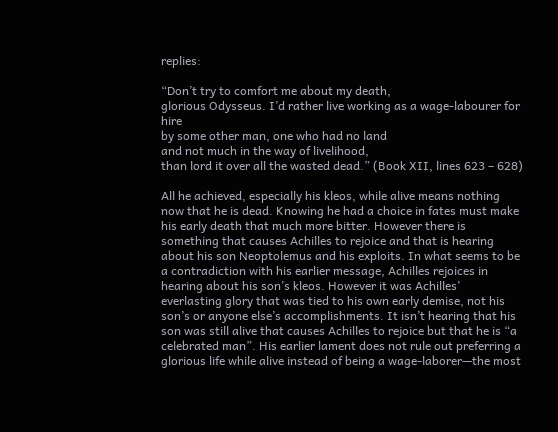replies:

“Don’t try to comfort me about my death,
glorious Odysseus. I’d rather live working as a wage-labourer for hire
by some other man, one who had no land
and not much in the way of livelihood,
than lord it over all the wasted dead.” (Book XII, lines 623 – 628)

All he achieved, especially his kleos, while alive means nothing now that he is dead. Knowing he had a choice in fates must make his early death that much more bitter. However there is something that causes Achilles to rejoice and that is hearing about his son Neoptolemus and his exploits. In what seems to be a contradiction with his earlier message, Achilles rejoices in hearing about his son’s kleos. However it was Achilles’ everlasting glory that was tied to his own early demise, not his son’s or anyone else’s accomplishments. It isn’t hearing that his son was still alive that causes Achilles to rejoice but that he is “a celebrated man”. His earlier lament does not rule out preferring a glorious life while alive instead of being a wage-laborer—the most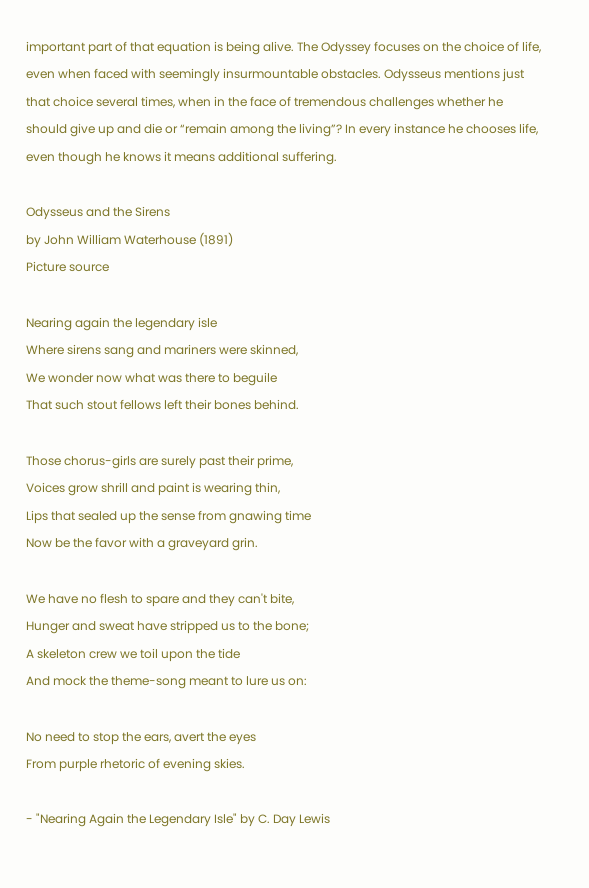important part of that equation is being alive. The Odyssey focuses on the choice of life, even when faced with seemingly insurmountable obstacles. Odysseus mentions just that choice several times, when in the face of tremendous challenges whether he should give up and die or “remain among the living”? In every instance he chooses life, even though he knows it means additional suffering.

Odysseus and the Sirens
by John William Waterhouse (1891)
Picture source

Nearing again the legendary isle
Where sirens sang and mariners were skinned,
We wonder now what was there to beguile
That such stout fellows left their bones behind.

Those chorus-girls are surely past their prime,
Voices grow shrill and paint is wearing thin,
Lips that sealed up the sense from gnawing time
Now be the favor with a graveyard grin.

We have no flesh to spare and they can't bite,
Hunger and sweat have stripped us to the bone;
A skeleton crew we toil upon the tide
And mock the theme-song meant to lure us on:

No need to stop the ears, avert the eyes
From purple rhetoric of evening skies.

- "Nearing Again the Legendary Isle" by C. Day Lewis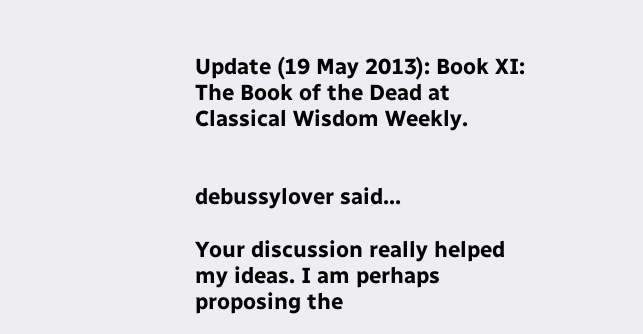Update (19 May 2013): Book XI: The Book of the Dead at Classical Wisdom Weekly.


debussylover said...

Your discussion really helped my ideas. I am perhaps proposing the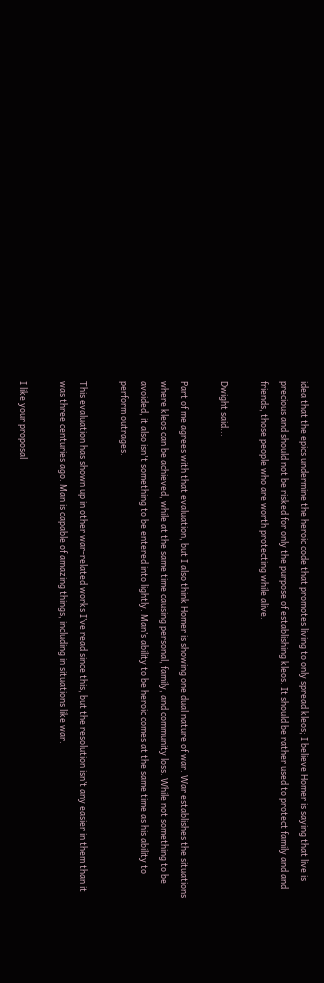idea that the epics undermine the heroic code that promotes living to only spread kleos; I believe Homer is saying that live is precious and should not be risked for only the purpose of establishing kleos. It should be rather used to protect family and and friends, those people who are worth protecting while alive.

Dwight said...

Part of me agrees with that evaluation, but I also think Homer is showing one dual nature of war. War establishes the situations where kleos can be achieved, while at the same time causing personal, family, and community loss. While not something to be avoided, it also isn't something to be entered into lightly. Man’s ability to be heroic comes at the same time as his ability to perform outrages.

This evaluation has shown up in other war-related works I’ve read since this, but the resolution isn’t any easier in them than it was three centuries ago. Man is capable of amazing things, including in situations like war.

I like your proposal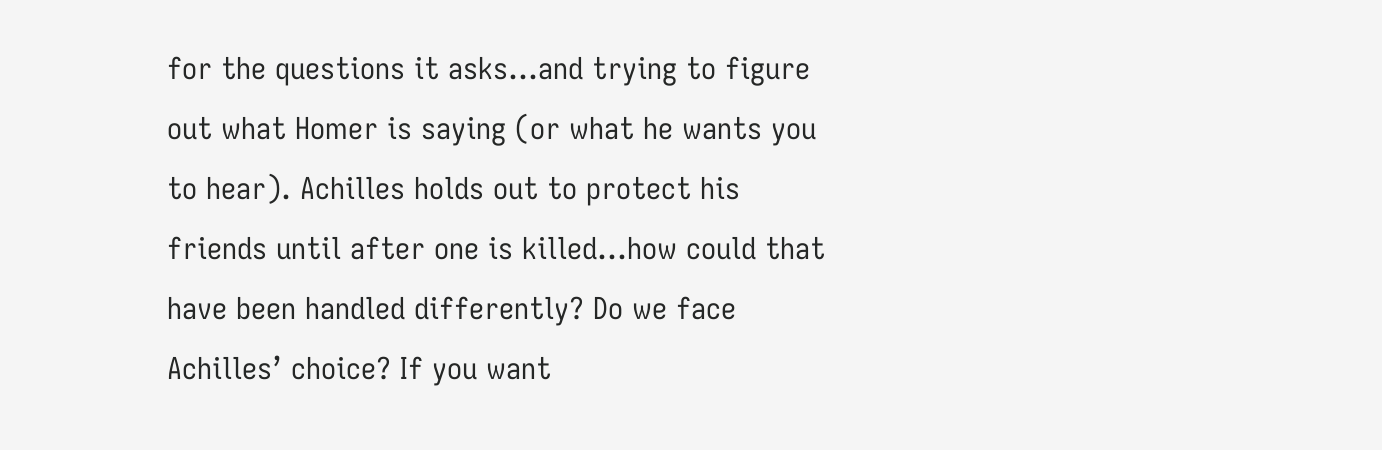for the questions it asks…and trying to figure out what Homer is saying (or what he wants you to hear). Achilles holds out to protect his friends until after one is killed…how could that have been handled differently? Do we face Achilles’ choice? If you want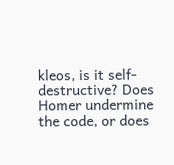kleos, is it self-destructive? Does Homer undermine the code, or does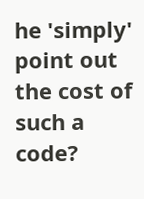he 'simply' point out the cost of such a code?